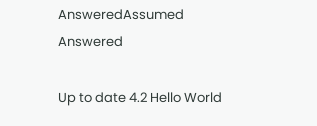AnsweredAssumed Answered

Up to date 4.2 Hello World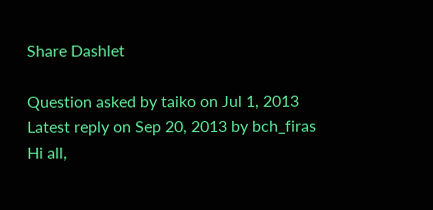Share Dashlet

Question asked by taiko on Jul 1, 2013
Latest reply on Sep 20, 2013 by bch_firas
Hi all,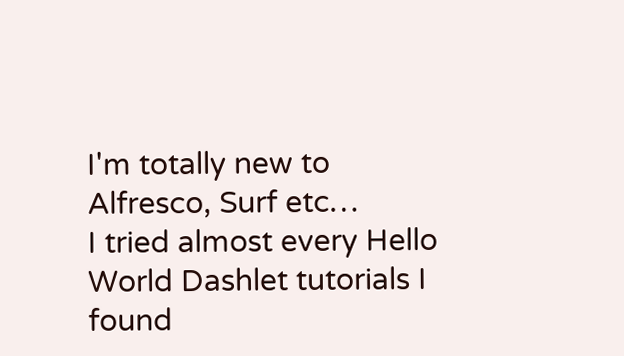I'm totally new to Alfresco, Surf etc…
I tried almost every Hello World Dashlet tutorials I found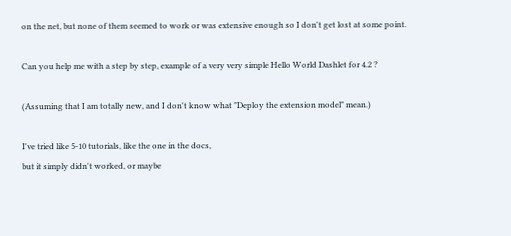on the net, but none of them seemed to work or was extensive enough so I don't get lost at some point.

Can you help me with a step by step, example of a very very simple Hello World Dashlet for 4.2 ?

(Assuming that I am totally new, and I don't know what "Deploy the extension model" mean.)

I've tried like 5-10 tutorials, like the one in the docs,
but it simply didn't worked, or maybe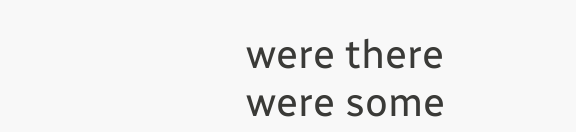were there were some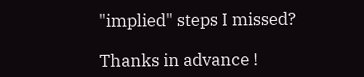"implied" steps I missed?

Thanks in advance !